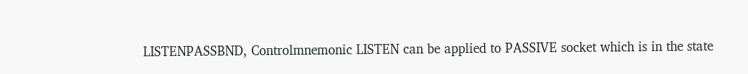LISTENPASSBND, Controlmnemonic LISTEN can be applied to PASSIVE socket which is in the state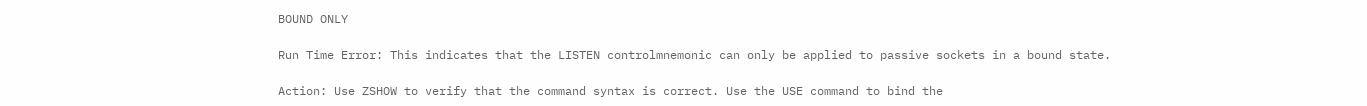BOUND ONLY

Run Time Error: This indicates that the LISTEN controlmnemonic can only be applied to passive sockets in a bound state.

Action: Use ZSHOW to verify that the command syntax is correct. Use the USE command to bind the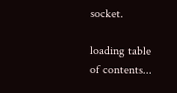socket.

loading table of contents...